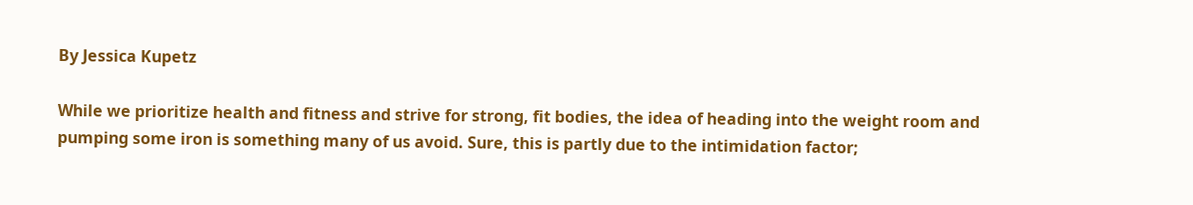By Jessica Kupetz

While we prioritize health and fitness and strive for strong, fit bodies, the idea of heading into the weight room and pumping some iron is something many of us avoid. Sure, this is partly due to the intimidation factor;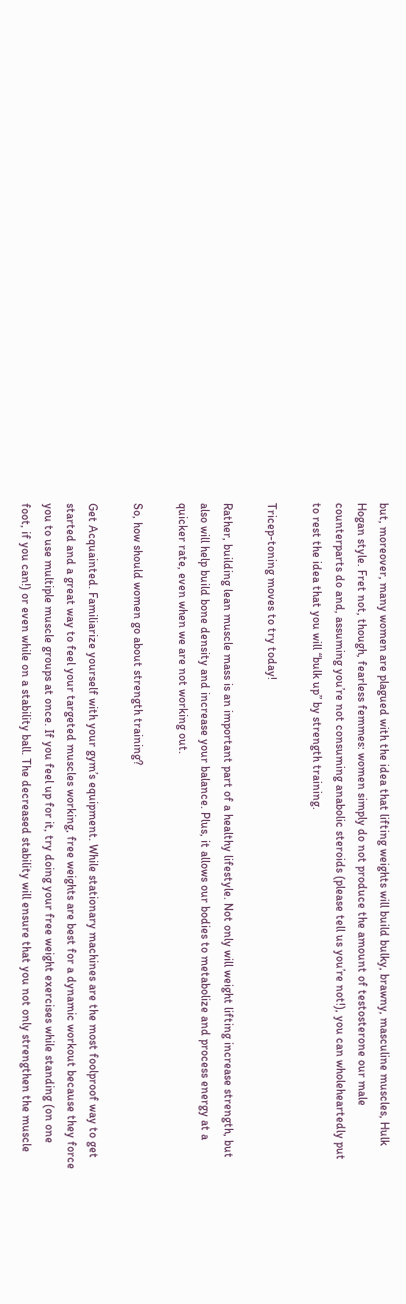but, moreover, many women are plagued with the idea that lifting weights will build bulky, brawny, masculine muscles, Hulk Hogan style. Fret not, though, fearless femmes: women simply do not produce the amount of testosterone our male counterparts do and, assuming you’re not consuming anabolic steroids (please tell us you’re not!), you can wholeheartedly put to rest the idea that you will “bulk up” by strength training.

Tricep-toning moves to try today!

Rather, building lean muscle mass is an important part of a healthy lifestyle. Not only will weight lifting increase strength, but also will help build bone density and increase your balance. Plus, it allows our bodies to metabolize and process energy at a quicker rate, even when we are not working out.

So, how should women go about strength training?

Get Acquainted. Familiarize yourself with your gym’s equipment. While stationary machines are the most foolproof way to get started and a great way to feel your targeted muscles working, free weights are best for a dynamic workout because they force you to use multiple muscle groups at once. If you feel up for it, try doing your free weight exercises while standing (on one foot, if you can!) or even while on a stability ball. The decreased stability will ensure that you not only strengthen the muscle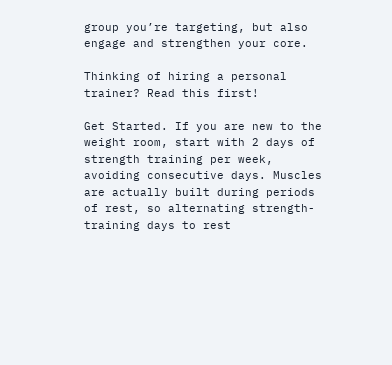group you’re targeting, but also engage and strengthen your core.

Thinking of hiring a personal trainer? Read this first!

Get Started. If you are new to the weight room, start with 2 days of strength training per week, avoiding consecutive days. Muscles are actually built during periods of rest, so alternating strength-training days to rest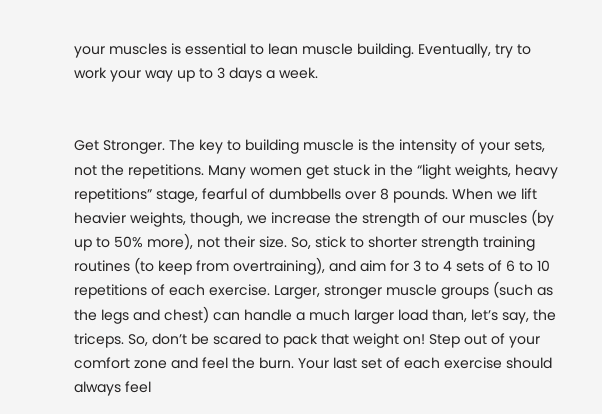your muscles is essential to lean muscle building. Eventually, try to work your way up to 3 days a week.


Get Stronger. The key to building muscle is the intensity of your sets, not the repetitions. Many women get stuck in the “light weights, heavy repetitions” stage, fearful of dumbbells over 8 pounds. When we lift heavier weights, though, we increase the strength of our muscles (by up to 50% more), not their size. So, stick to shorter strength training routines (to keep from overtraining), and aim for 3 to 4 sets of 6 to 10 repetitions of each exercise. Larger, stronger muscle groups (such as the legs and chest) can handle a much larger load than, let’s say, the triceps. So, don’t be scared to pack that weight on! Step out of your comfort zone and feel the burn. Your last set of each exercise should always feel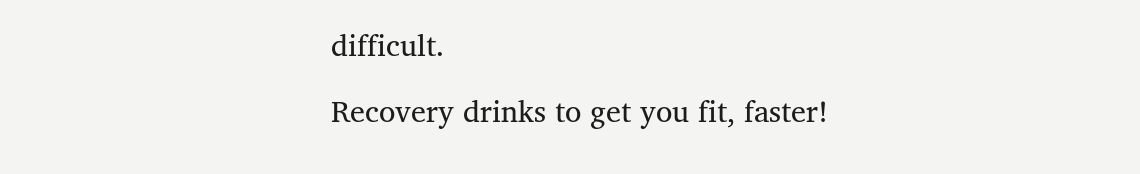difficult.

Recovery drinks to get you fit, faster!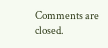Comments are closed.